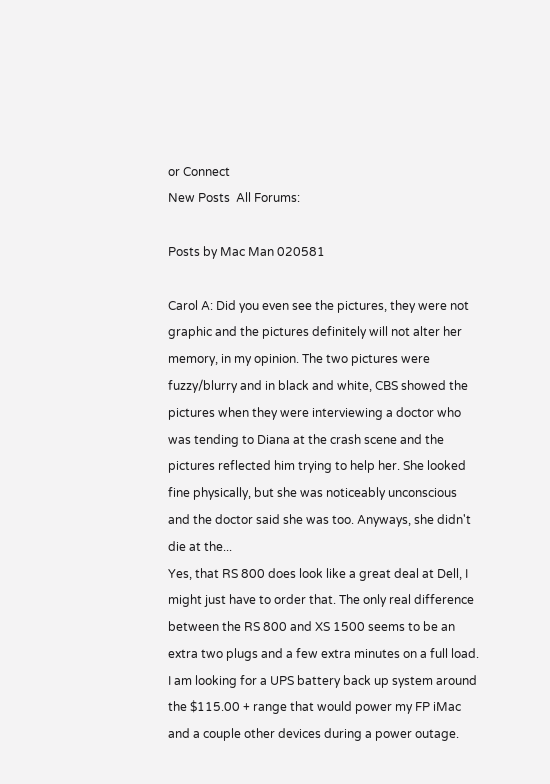or Connect
New Posts  All Forums:

Posts by Mac Man 020581

Carol A: Did you even see the pictures, they were not graphic and the pictures definitely will not alter her memory, in my opinion. The two pictures were fuzzy/blurry and in black and white, CBS showed the pictures when they were interviewing a doctor who was tending to Diana at the crash scene and the pictures reflected him trying to help her. She looked fine physically, but she was noticeably unconscious and the doctor said she was too. Anyways, she didn't die at the...
Yes, that RS 800 does look like a great deal at Dell, I might just have to order that. The only real difference between the RS 800 and XS 1500 seems to be an extra two plugs and a few extra minutes on a full load.
I am looking for a UPS battery back up system around the $115.00 + range that would power my FP iMac and a couple other devices during a power outage.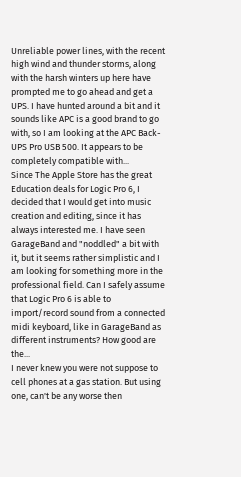Unreliable power lines, with the recent high wind and thunder storms, along with the harsh winters up here have prompted me to go ahead and get a UPS. I have hunted around a bit and it sounds like APC is a good brand to go with, so I am looking at the APC Back-UPS Pro USB 500. It appears to be completely compatible with...
Since The Apple Store has the great Education deals for Logic Pro 6, I decided that I would get into music creation and editing, since it has always interested me. I have seen GarageBand and "noddled" a bit with it, but it seems rather simplistic and I am looking for something more in the professional field. Can I safely assume that Logic Pro 6 is able to import/record sound from a connected midi keyboard, like in GarageBand as different instruments? How good are the...
I never knew you were not suppose to cell phones at a gas station. But using one, can't be any worse then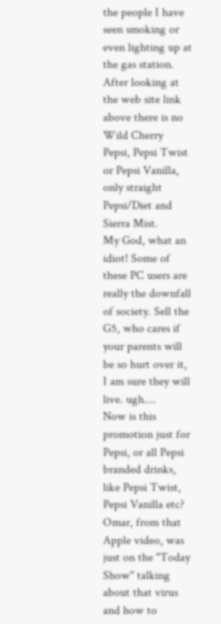the people I have seen smoking or even lighting up at the gas station.
After looking at the web site link above there is no Wild Cherry Pepsi, Pepsi Twist or Pepsi Vanilla, only straight Pepsi/Diet and Sierra Mist.
My God, what an idiot! Some of these PC users are really the downfall of society. Sell the G5, who cares if your parents will be so hurt over it, I am sure they will live. ugh....
Now is this promotion just for Pepsi, or all Pepsi branded drinks, like Pepsi Twist, Pepsi Vanilla etc?
Omar, from that Apple video, was just on the "Today Show" talking about that virus and how to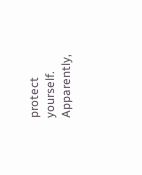protect yourself. Apparently,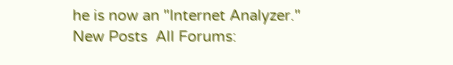he is now an "Internet Analyzer."
New Posts  All Forums: